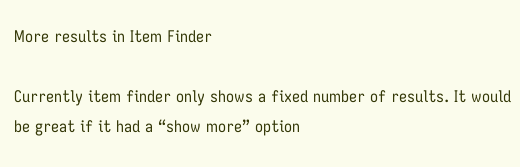More results in Item Finder

Currently item finder only shows a fixed number of results. It would be great if it had a “show more” option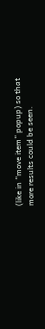(like in “move item” popup) so that more results could be seen.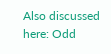Also discussed here: Odd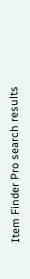Item Finder Pro search results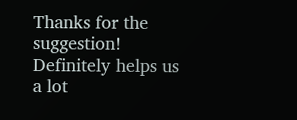Thanks for the suggestion! Definitely helps us a lot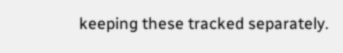keeping these tracked separately.